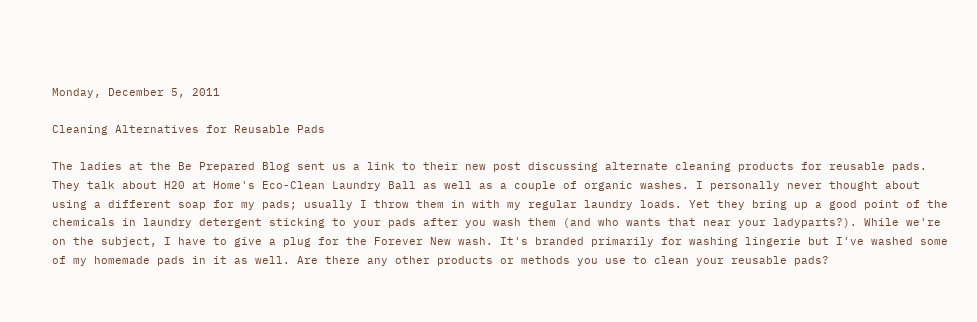Monday, December 5, 2011

Cleaning Alternatives for Reusable Pads

The ladies at the Be Prepared Blog sent us a link to their new post discussing alternate cleaning products for reusable pads. They talk about H20 at Home's Eco-Clean Laundry Ball as well as a couple of organic washes. I personally never thought about using a different soap for my pads; usually I throw them in with my regular laundry loads. Yet they bring up a good point of the chemicals in laundry detergent sticking to your pads after you wash them (and who wants that near your ladyparts?). While we're on the subject, I have to give a plug for the Forever New wash. It's branded primarily for washing lingerie but I've washed some of my homemade pads in it as well. Are there any other products or methods you use to clean your reusable pads?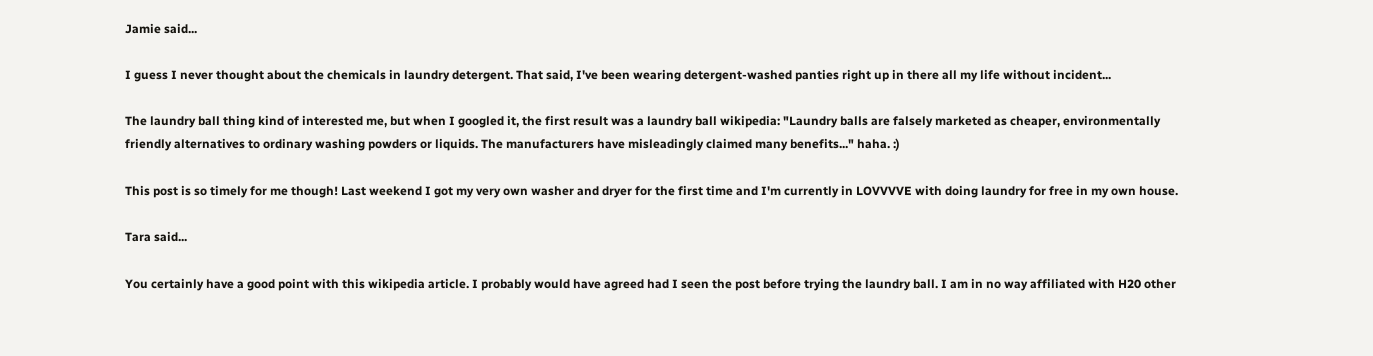Jamie said...

I guess I never thought about the chemicals in laundry detergent. That said, I've been wearing detergent-washed panties right up in there all my life without incident...

The laundry ball thing kind of interested me, but when I googled it, the first result was a laundry ball wikipedia: "Laundry balls are falsely marketed as cheaper, environmentally friendly alternatives to ordinary washing powders or liquids. The manufacturers have misleadingly claimed many benefits..." haha. :)

This post is so timely for me though! Last weekend I got my very own washer and dryer for the first time and I'm currently in LOVVVVE with doing laundry for free in my own house.

Tara said...

You certainly have a good point with this wikipedia article. I probably would have agreed had I seen the post before trying the laundry ball. I am in no way affiliated with H20 other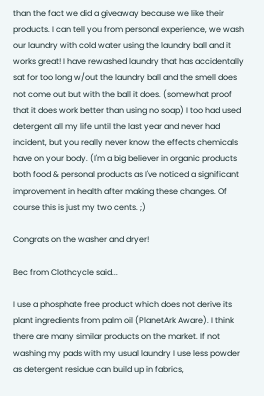than the fact we did a giveaway because we like their products. I can tell you from personal experience, we wash our laundry with cold water using the laundry ball and it works great! I have rewashed laundry that has accidentally sat for too long w/out the laundry ball and the smell does not come out but with the ball it does. (somewhat proof that it does work better than using no soap) I too had used detergent all my life until the last year and never had incident, but you really never know the effects chemicals have on your body. (I'm a big believer in organic products both food & personal products as I've noticed a significant improvement in health after making these changes. Of course this is just my two cents. ;)

Congrats on the washer and dryer!

Bec from Clothcycle said...

I use a phosphate free product which does not derive its plant ingredients from palm oil (PlanetArk Aware). I think there are many similar products on the market. If not washing my pads with my usual laundry I use less powder as detergent residue can build up in fabrics,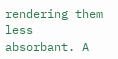rendering them less absorbant. A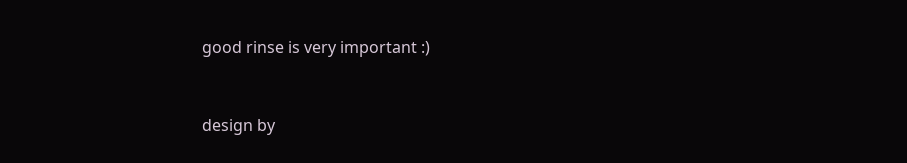good rinse is very important :)


design by